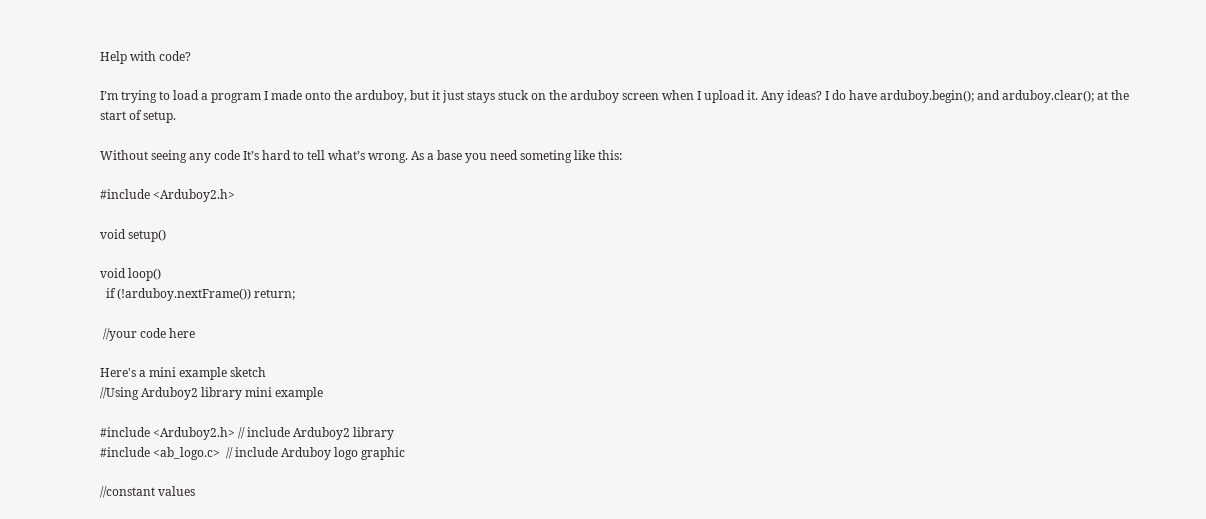Help with code?

I’m trying to load a program I made onto the arduboy, but it just stays stuck on the arduboy screen when I upload it. Any ideas? I do have arduboy.begin(); and arduboy.clear(); at the start of setup.

Without seeing any code It’s hard to tell what’s wrong. As a base you need someting like this:

#include <Arduboy2.h>

void setup()

void loop()
  if (!arduboy.nextFrame()) return;

 //your code here

Here's a mini example sketch
//Using Arduboy2 library mini example

#include <Arduboy2.h> // include Arduboy2 library
#include <ab_logo.c>  // include Arduboy logo graphic

//constant values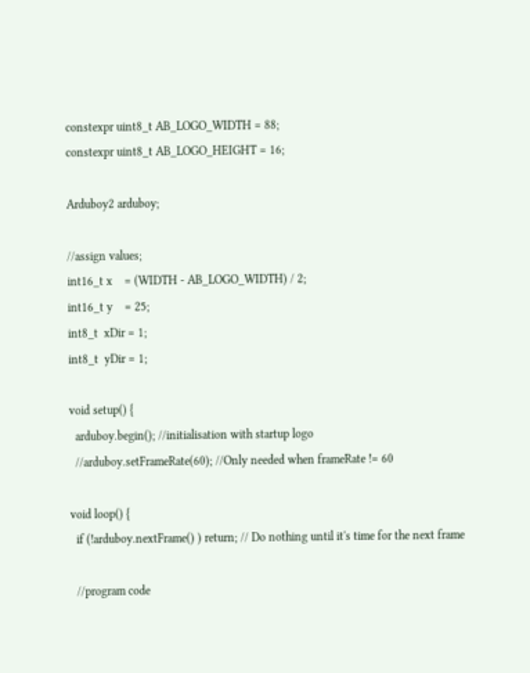constexpr uint8_t AB_LOGO_WIDTH = 88;
constexpr uint8_t AB_LOGO_HEIGHT = 16;

Arduboy2 arduboy;

//assign values;
int16_t x    = (WIDTH - AB_LOGO_WIDTH) / 2;
int16_t y    = 25;
int8_t  xDir = 1;
int8_t  yDir = 1;

void setup() {
  arduboy.begin(); //initialisation with startup logo
  //arduboy.setFrameRate(60); //Only needed when frameRate != 60

void loop() {
  if (!arduboy.nextFrame() ) return; // Do nothing until it's time for the next frame

  //program code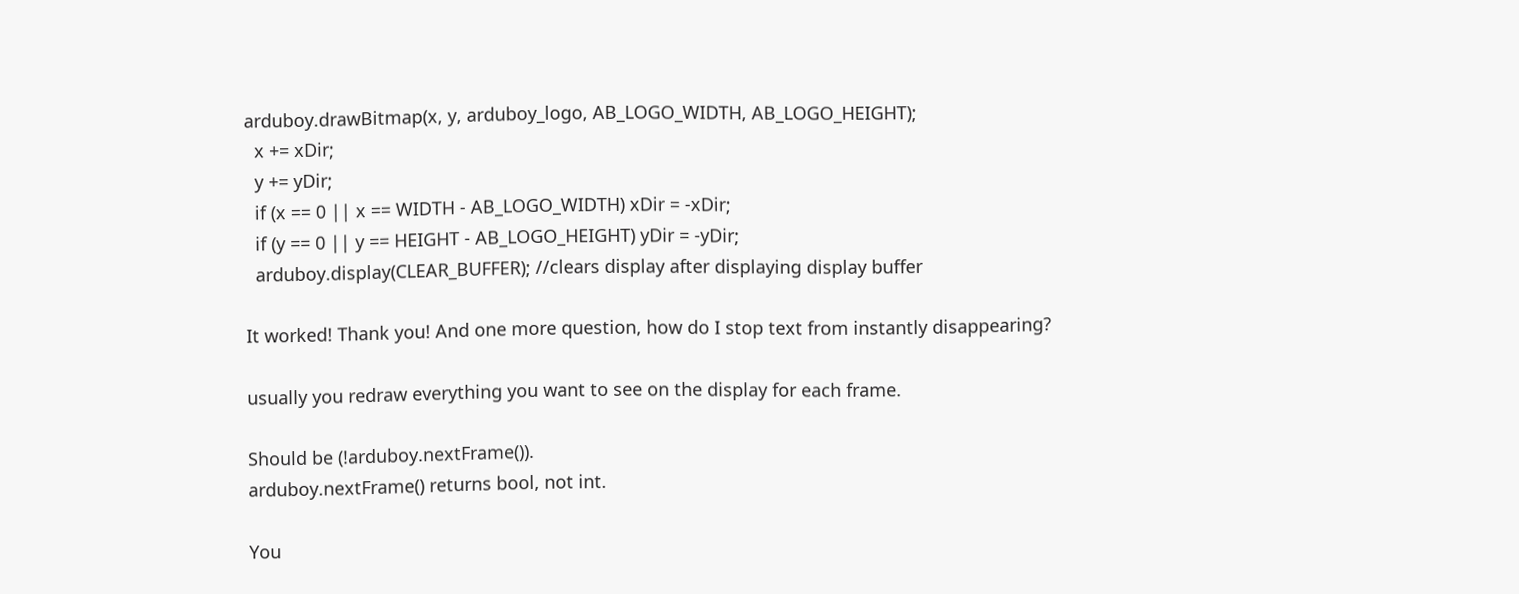arduboy.drawBitmap(x, y, arduboy_logo, AB_LOGO_WIDTH, AB_LOGO_HEIGHT);
  x += xDir;
  y += yDir;
  if (x == 0 || x == WIDTH - AB_LOGO_WIDTH) xDir = -xDir;
  if (y == 0 || y == HEIGHT - AB_LOGO_HEIGHT) yDir = -yDir;
  arduboy.display(CLEAR_BUFFER); //clears display after displaying display buffer

It worked! Thank you! And one more question, how do I stop text from instantly disappearing?

usually you redraw everything you want to see on the display for each frame.

Should be (!arduboy.nextFrame()).
arduboy.nextFrame() returns bool, not int.

You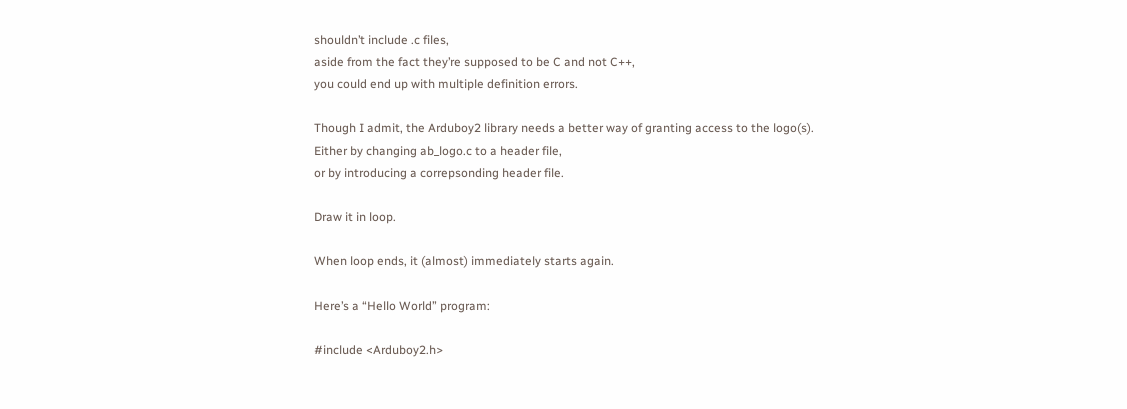shouldn’t include .c files,
aside from the fact they’re supposed to be C and not C++,
you could end up with multiple definition errors.

Though I admit, the Arduboy2 library needs a better way of granting access to the logo(s).
Either by changing ab_logo.c to a header file,
or by introducing a correpsonding header file.

Draw it in loop.

When loop ends, it (almost) immediately starts again.

Here’s a “Hello World” program:

#include <Arduboy2.h>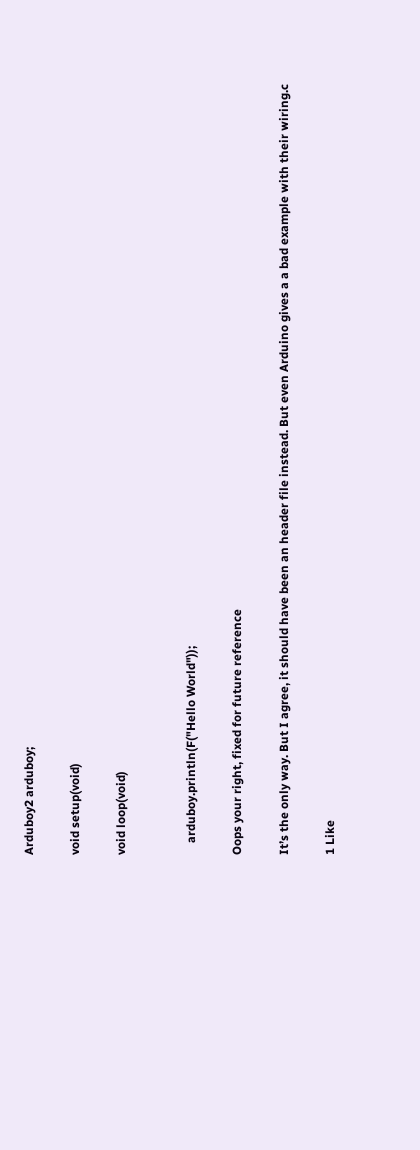Arduboy2 arduboy;

void setup(void)

void loop(void)


    arduboy.println(F("Hello World"));

Oops your right, fixed for future reference

It’s the only way. But I agree, it should have been an header file instead. But even Arduino gives a a bad example with their wiring.c

1 Like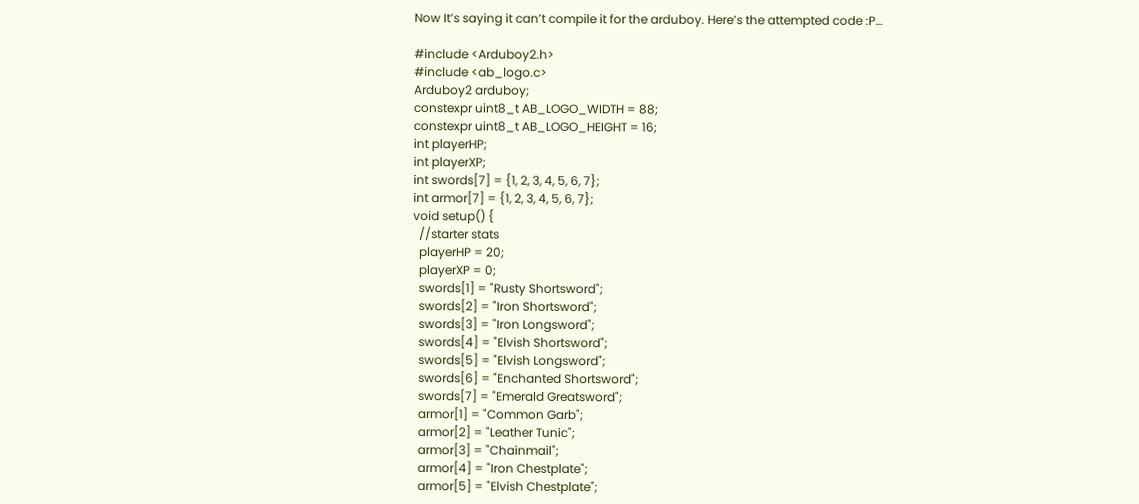Now It’s saying it can’t compile it for the arduboy. Here’s the attempted code :P…

#include <Arduboy2.h>
#include <ab_logo.c>
Arduboy2 arduboy;
constexpr uint8_t AB_LOGO_WIDTH = 88;
constexpr uint8_t AB_LOGO_HEIGHT = 16;
int playerHP;
int playerXP;
int swords[7] = {1, 2, 3, 4, 5, 6, 7};
int armor[7] = {1, 2, 3, 4, 5, 6, 7};
void setup() {
  //starter stats
  playerHP = 20;
  playerXP = 0;
  swords[1] = "Rusty Shortsword";
  swords[2] = "Iron Shortsword";
  swords[3] = "Iron Longsword";
  swords[4] = "Elvish Shortsword";
  swords[5] = "Elvish Longsword";
  swords[6] = "Enchanted Shortsword";
  swords[7] = "Emerald Greatsword";
  armor[1] = "Common Garb";
  armor[2] = "Leather Tunic";
  armor[3] = "Chainmail";
  armor[4] = "Iron Chestplate";
  armor[5] = "Elvish Chestplate";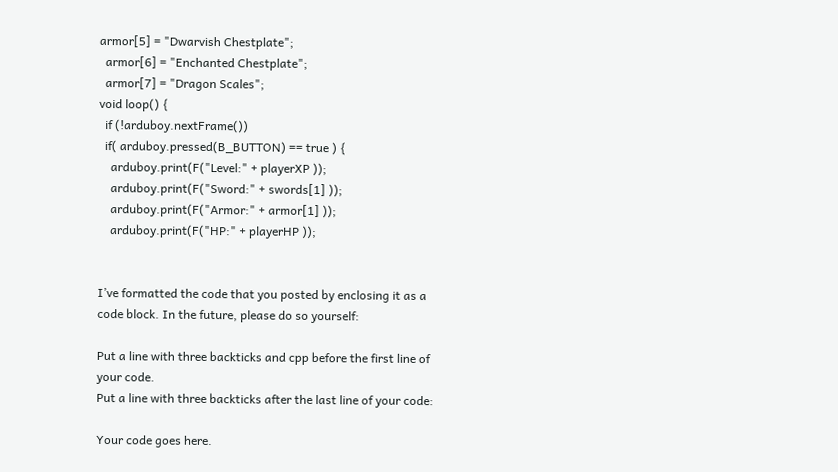armor[5] = "Dwarvish Chestplate";
  armor[6] = "Enchanted Chestplate";
  armor[7] = "Dragon Scales";
void loop() {
  if (!arduboy.nextFrame())
  if( arduboy.pressed(B_BUTTON) == true ) {
    arduboy.print(F("Level:" + playerXP ));
    arduboy.print(F("Sword:" + swords[1] ));
    arduboy.print(F("Armor:" + armor[1] ));
    arduboy.print(F("HP:" + playerHP ));


I’ve formatted the code that you posted by enclosing it as a code block. In the future, please do so yourself:

Put a line with three backticks and cpp before the first line of your code.
Put a line with three backticks after the last line of your code:

Your code goes here.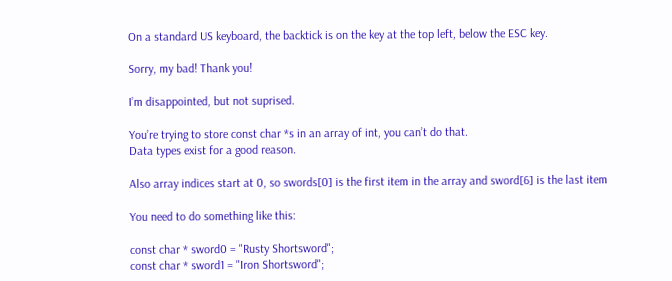On a standard US keyboard, the backtick is on the key at the top left, below the ESC key.

Sorry, my bad! Thank you!

I’m disappointed, but not suprised.

You’re trying to store const char *s in an array of int, you can’t do that.
Data types exist for a good reason.

Also array indices start at 0, so swords[0] is the first item in the array and sword[6] is the last item

You need to do something like this:

const char * sword0 = "Rusty Shortsword";
const char * sword1 = "Iron Shortsword";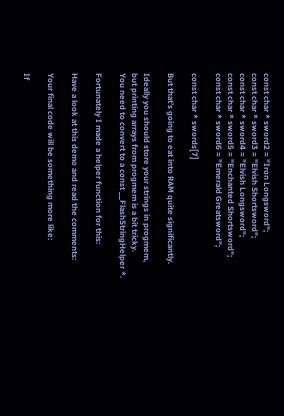const char * sword2 = "Iron Longsword";
const char * sword3 = "Elvish Shortsword";
const char * sword4 = "Elvish Longsword";
const char * sword5 = "Enchanted Shortsword";
const char * sword6 = "Emerald Greatsword";

const char * swords[7]

But that’s going to eat into RAM quite significantly.

Ideally you should store your strings in progmem,
but printing arrays from progmem is a bit tricky.
You need to convert to a const __FlashStringHelper *.

Fortunately I made a helper function for this:

Have a look at this demo and read the comments:

Your final code will be something more like:

If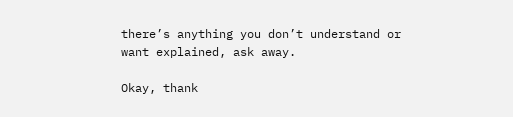there’s anything you don’t understand or want explained, ask away.

Okay, thank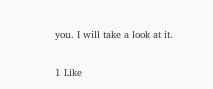you. I will take a look at it.

1 Like